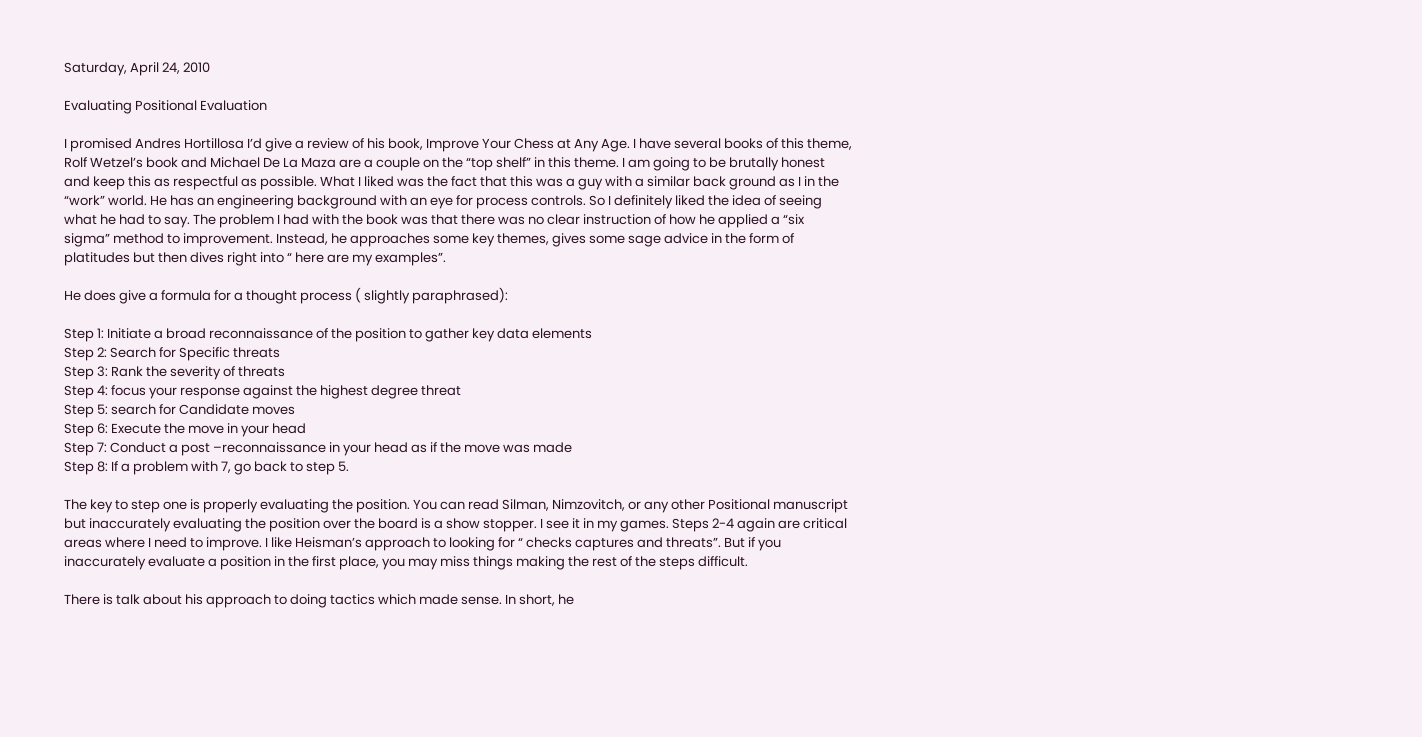Saturday, April 24, 2010

Evaluating Positional Evaluation

I promised Andres Hortillosa I’d give a review of his book, Improve Your Chess at Any Age. I have several books of this theme, Rolf Wetzel’s book and Michael De La Maza are a couple on the “top shelf” in this theme. I am going to be brutally honest and keep this as respectful as possible. What I liked was the fact that this was a guy with a similar back ground as I in the “work” world. He has an engineering background with an eye for process controls. So I definitely liked the idea of seeing what he had to say. The problem I had with the book was that there was no clear instruction of how he applied a “six sigma” method to improvement. Instead, he approaches some key themes, gives some sage advice in the form of platitudes but then dives right into “ here are my examples”.

He does give a formula for a thought process ( slightly paraphrased):

Step 1: Initiate a broad reconnaissance of the position to gather key data elements
Step 2: Search for Specific threats
Step 3: Rank the severity of threats
Step 4: focus your response against the highest degree threat
Step 5: search for Candidate moves
Step 6: Execute the move in your head
Step 7: Conduct a post –reconnaissance in your head as if the move was made
Step 8: If a problem with 7, go back to step 5.

The key to step one is properly evaluating the position. You can read Silman, Nimzovitch, or any other Positional manuscript but inaccurately evaluating the position over the board is a show stopper. I see it in my games. Steps 2-4 again are critical areas where I need to improve. I like Heisman’s approach to looking for “ checks captures and threats”. But if you inaccurately evaluate a position in the first place, you may miss things making the rest of the steps difficult.

There is talk about his approach to doing tactics which made sense. In short, he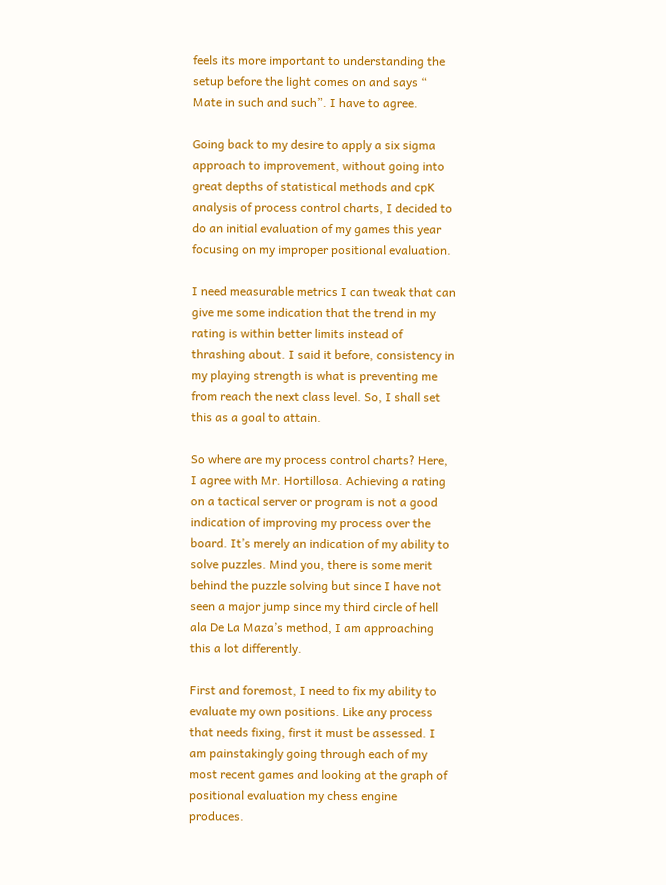feels its more important to understanding the setup before the light comes on and says “ Mate in such and such”. I have to agree.

Going back to my desire to apply a six sigma approach to improvement, without going into great depths of statistical methods and cpK analysis of process control charts, I decided to do an initial evaluation of my games this year focusing on my improper positional evaluation.

I need measurable metrics I can tweak that can give me some indication that the trend in my rating is within better limits instead of thrashing about. I said it before, consistency in my playing strength is what is preventing me from reach the next class level. So, I shall set this as a goal to attain.

So where are my process control charts? Here, I agree with Mr. Hortillosa. Achieving a rating on a tactical server or program is not a good indication of improving my process over the board. It’s merely an indication of my ability to solve puzzles. Mind you, there is some merit behind the puzzle solving but since I have not seen a major jump since my third circle of hell ala De La Maza’s method, I am approaching this a lot differently.

First and foremost, I need to fix my ability to evaluate my own positions. Like any process that needs fixing, first it must be assessed. I am painstakingly going through each of my most recent games and looking at the graph of positional evaluation my chess engine produces.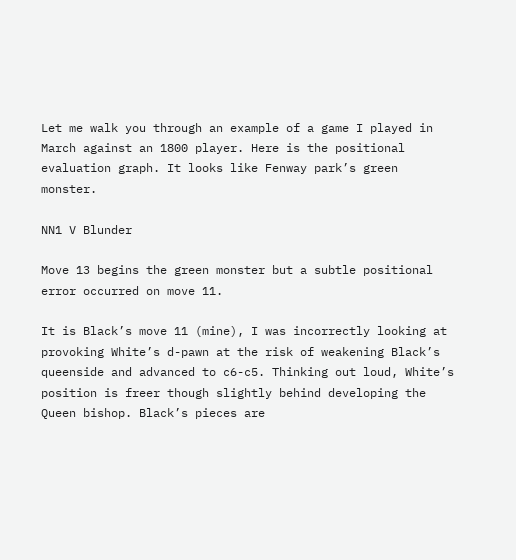Let me walk you through an example of a game I played in March against an 1800 player. Here is the positional evaluation graph. It looks like Fenway park’s green monster.

NN1 V Blunder

Move 13 begins the green monster but a subtle positional error occurred on move 11.

It is Black’s move 11 (mine), I was incorrectly looking at provoking White’s d-pawn at the risk of weakening Black’s queenside and advanced to c6-c5. Thinking out loud, White’s position is freer though slightly behind developing the Queen bishop. Black’s pieces are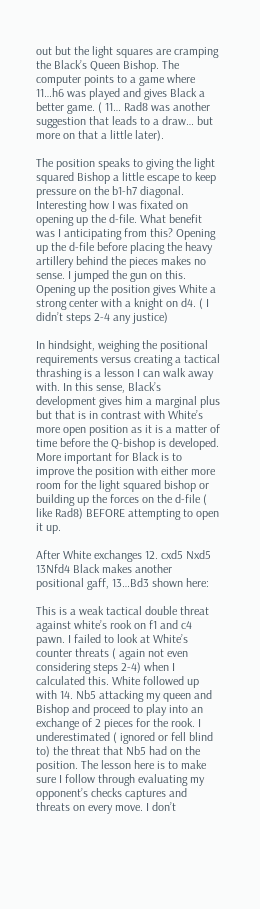out but the light squares are cramping the Black’s Queen Bishop. The computer points to a game where 11…h6 was played and gives Black a better game. ( 11… Rad8 was another suggestion that leads to a draw… but more on that a little later).

The position speaks to giving the light squared Bishop a little escape to keep pressure on the b1-h7 diagonal. Interesting how I was fixated on opening up the d-file. What benefit was I anticipating from this? Opening up the d-file before placing the heavy artillery behind the pieces makes no sense. I jumped the gun on this. Opening up the position gives White a strong center with a knight on d4. ( I didn’t steps 2-4 any justice)

In hindsight, weighing the positional requirements versus creating a tactical thrashing is a lesson I can walk away with. In this sense, Black’s development gives him a marginal plus but that is in contrast with White’s more open position as it is a matter of time before the Q-bishop is developed. More important for Black is to improve the position with either more room for the light squared bishop or building up the forces on the d-file ( like Rad8) BEFORE attempting to open it up.

After White exchanges 12. cxd5 Nxd5 13Nfd4 Black makes another positional gaff, 13…Bd3 shown here:

This is a weak tactical double threat against white’s rook on f1 and c4 pawn. I failed to look at White’s counter threats ( again not even considering steps 2-4) when I calculated this. White followed up with 14. Nb5 attacking my queen and Bishop and proceed to play into an exchange of 2 pieces for the rook. I underestimated ( ignored or fell blind to) the threat that Nb5 had on the position. The lesson here is to make sure I follow through evaluating my opponent’s checks captures and threats on every move. I don’t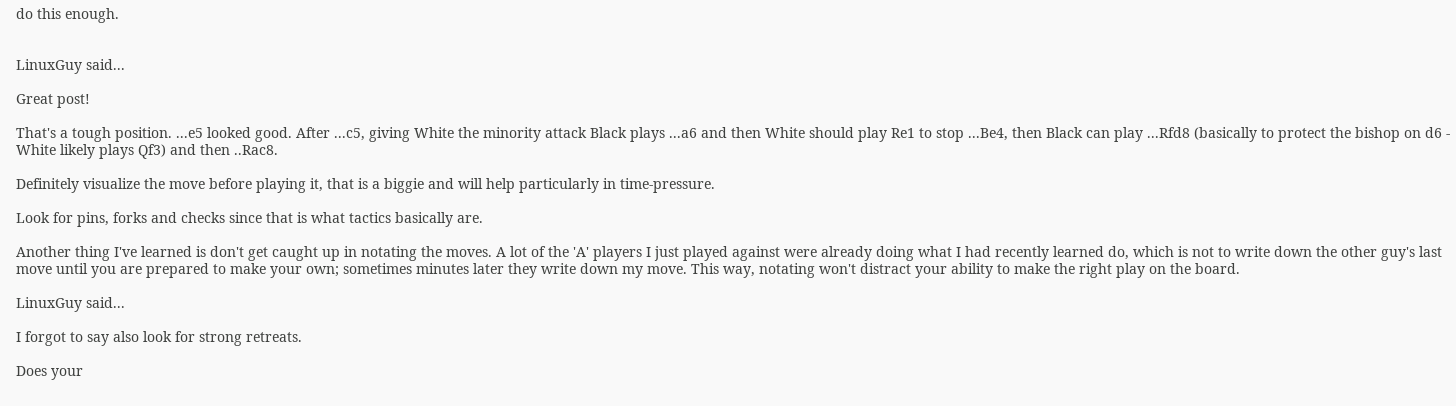do this enough.


LinuxGuy said...

Great post!

That's a tough position. ...e5 looked good. After ...c5, giving White the minority attack Black plays ...a6 and then White should play Re1 to stop ...Be4, then Black can play ...Rfd8 (basically to protect the bishop on d6 - White likely plays Qf3) and then ..Rac8.

Definitely visualize the move before playing it, that is a biggie and will help particularly in time-pressure.

Look for pins, forks and checks since that is what tactics basically are.

Another thing I've learned is don't get caught up in notating the moves. A lot of the 'A' players I just played against were already doing what I had recently learned do, which is not to write down the other guy's last move until you are prepared to make your own; sometimes minutes later they write down my move. This way, notating won't distract your ability to make the right play on the board.

LinuxGuy said...

I forgot to say also look for strong retreats.

Does your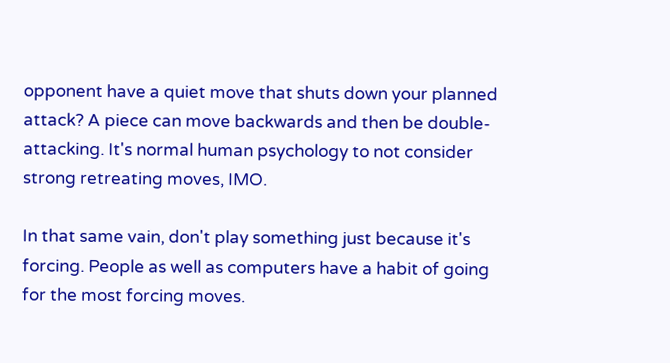opponent have a quiet move that shuts down your planned attack? A piece can move backwards and then be double-attacking. It's normal human psychology to not consider strong retreating moves, IMO.

In that same vain, don't play something just because it's forcing. People as well as computers have a habit of going for the most forcing moves.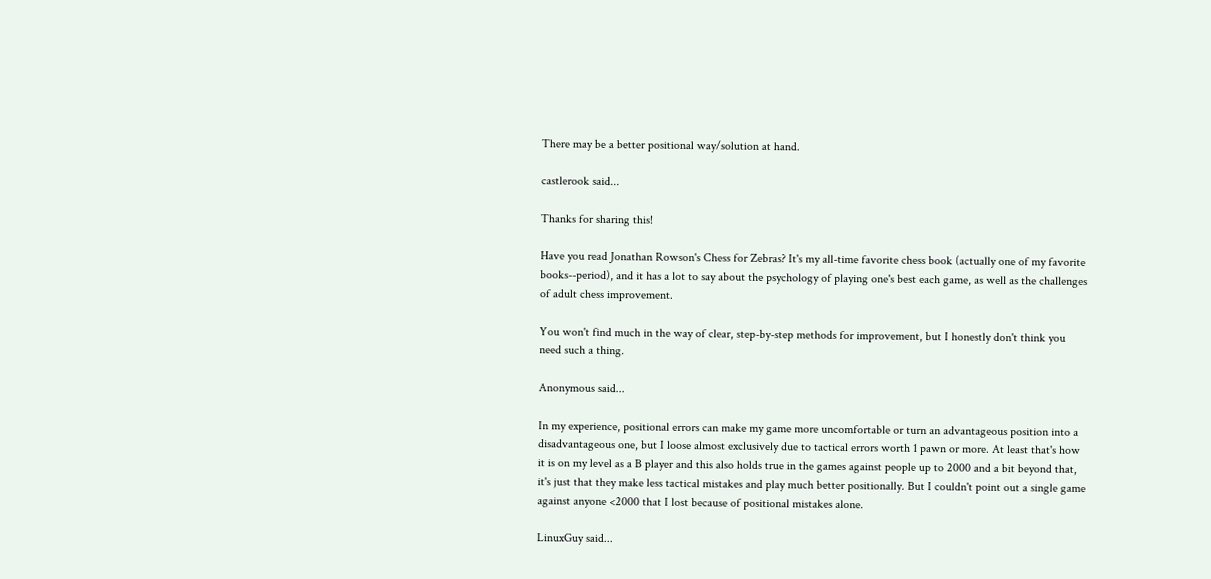There may be a better positional way/solution at hand.

castlerook said...

Thanks for sharing this!

Have you read Jonathan Rowson's Chess for Zebras? It's my all-time favorite chess book (actually one of my favorite books--period), and it has a lot to say about the psychology of playing one's best each game, as well as the challenges of adult chess improvement.

You won't find much in the way of clear, step-by-step methods for improvement, but I honestly don't think you need such a thing.

Anonymous said...

In my experience, positional errors can make my game more uncomfortable or turn an advantageous position into a disadvantageous one, but I loose almost exclusively due to tactical errors worth 1 pawn or more. At least that's how it is on my level as a B player and this also holds true in the games against people up to 2000 and a bit beyond that, it's just that they make less tactical mistakes and play much better positionally. But I couldn't point out a single game against anyone <2000 that I lost because of positional mistakes alone.

LinuxGuy said...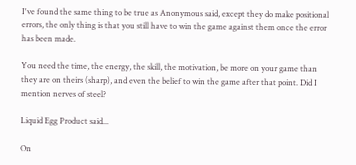I've found the same thing to be true as Anonymous said, except they do make positional errors, the only thing is that you still have to win the game against them once the error has been made.

You need the time, the energy, the skill, the motivation, be more on your game than they are on theirs (sharp), and even the belief to win the game after that point. Did I mention nerves of steel?

Liquid Egg Product said...

On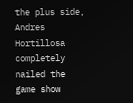the plus side, Andres Hortillosa completely nailed the game show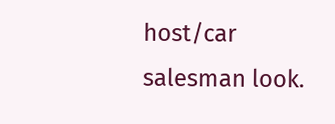host/car salesman look.